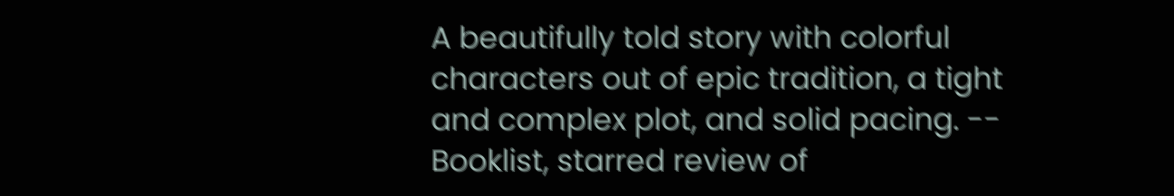A beautifully told story with colorful characters out of epic tradition, a tight and complex plot, and solid pacing. -- Booklist, starred review of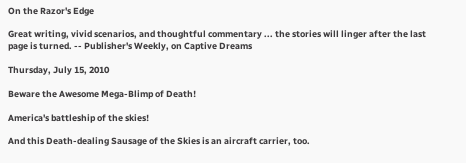On the Razor's Edge

Great writing, vivid scenarios, and thoughtful commentary ... the stories will linger after the last page is turned. -- Publisher's Weekly, on Captive Dreams

Thursday, July 15, 2010

Beware the Awesome Mega-Blimp of Death!

America's battleship of the skies!

And this Death-dealing Sausage of the Skies is an aircraft carrier, too.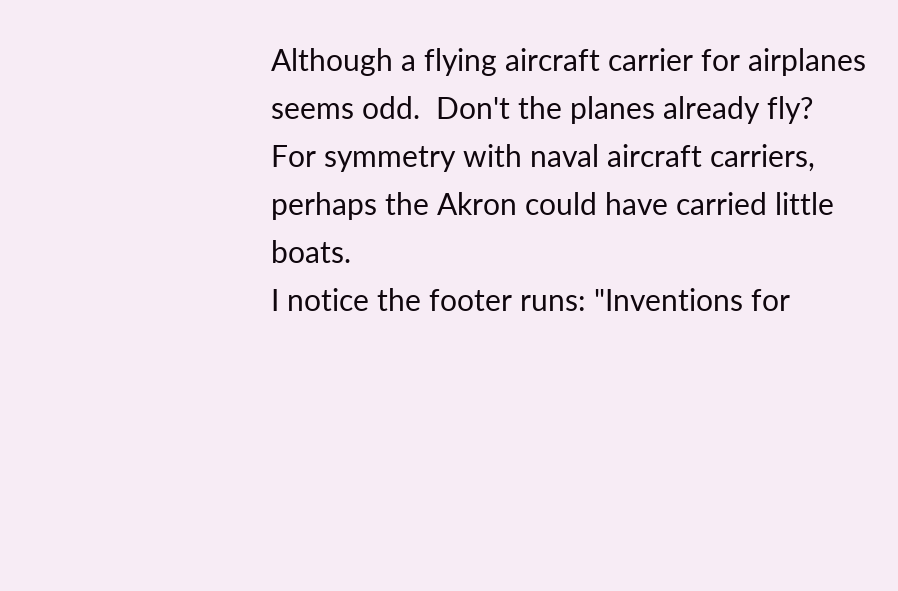Although a flying aircraft carrier for airplanes seems odd.  Don't the planes already fly?  For symmetry with naval aircraft carriers, perhaps the Akron could have carried little boats.
I notice the footer runs: "Inventions for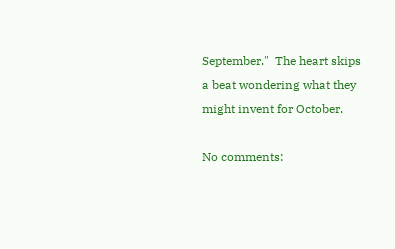September."  The heart skips a beat wondering what they might invent for October.

No comments: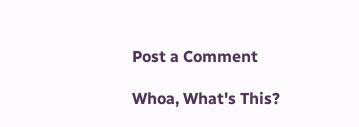Post a Comment

Whoa, What's This?